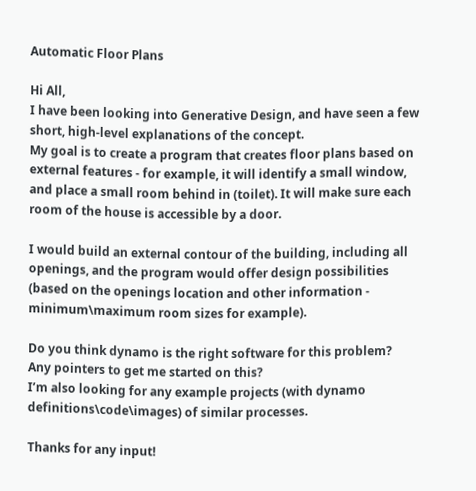Automatic Floor Plans

Hi All,
I have been looking into Generative Design, and have seen a few short, high-level explanations of the concept.
My goal is to create a program that creates floor plans based on external features - for example, it will identify a small window, and place a small room behind in (toilet). It will make sure each room of the house is accessible by a door.

I would build an external contour of the building, including all openings, and the program would offer design possibilities (based on the openings location and other information - minimum\maximum room sizes for example).

Do you think dynamo is the right software for this problem?
Any pointers to get me started on this?
I’m also looking for any example projects (with dynamo definitions\code\images) of similar processes.

Thanks for any input!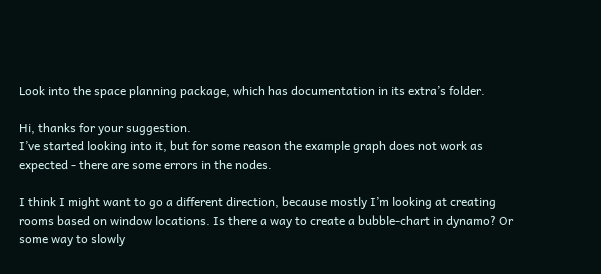Look into the space planning package, which has documentation in its extra’s folder.

Hi, thanks for your suggestion.
I’ve started looking into it, but for some reason the example graph does not work as expected - there are some errors in the nodes.

I think I might want to go a different direction, because mostly I’m looking at creating rooms based on window locations. Is there a way to create a bubble-chart in dynamo? Or some way to slowly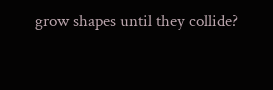grow shapes until they collide?